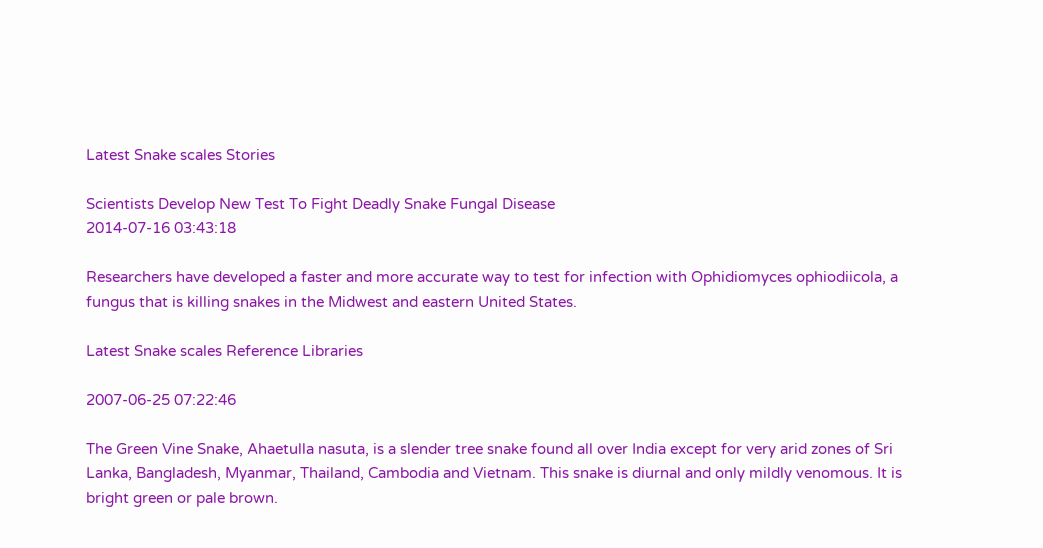Latest Snake scales Stories

Scientists Develop New Test To Fight Deadly Snake Fungal Disease
2014-07-16 03:43:18

Researchers have developed a faster and more accurate way to test for infection with Ophidiomyces ophiodiicola, a fungus that is killing snakes in the Midwest and eastern United States.

Latest Snake scales Reference Libraries

2007-06-25 07:22:46

The Green Vine Snake, Ahaetulla nasuta, is a slender tree snake found all over India except for very arid zones of Sri Lanka, Bangladesh, Myanmar, Thailand, Cambodia and Vietnam. This snake is diurnal and only mildly venomous. It is bright green or pale brown.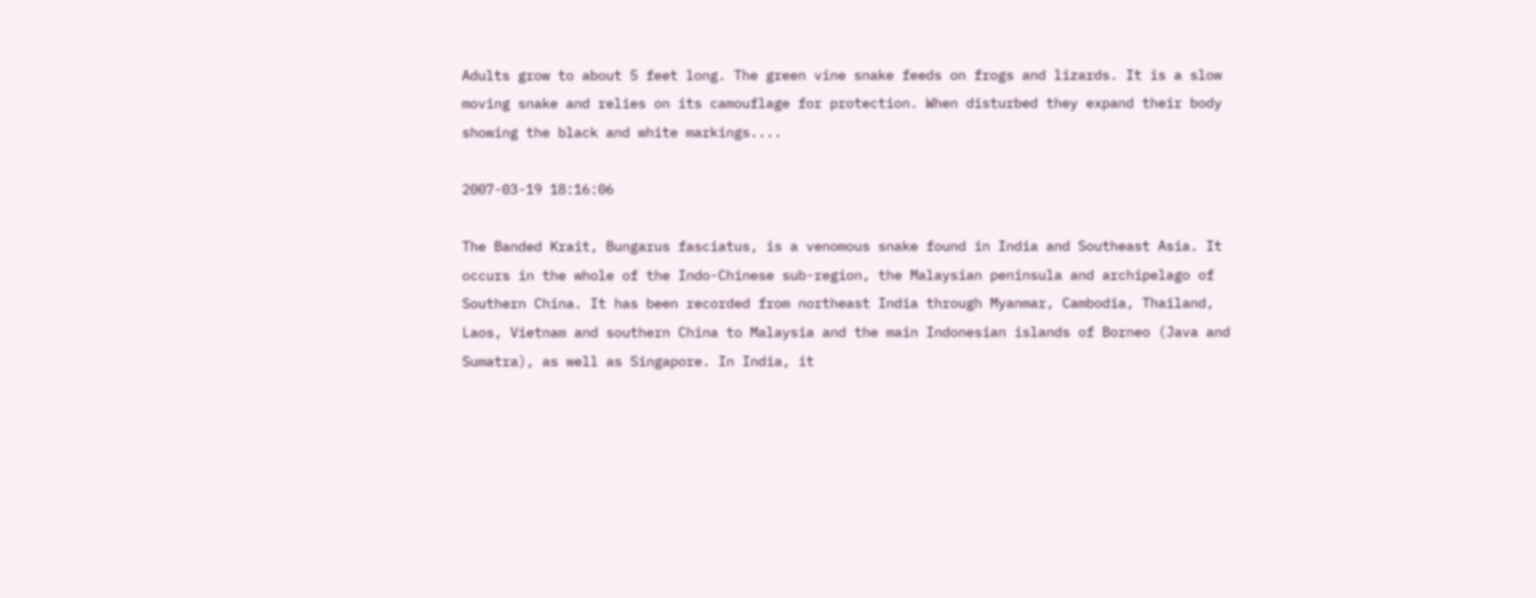Adults grow to about 5 feet long. The green vine snake feeds on frogs and lizards. It is a slow moving snake and relies on its camouflage for protection. When disturbed they expand their body showing the black and white markings....

2007-03-19 18:16:06

The Banded Krait, Bungarus fasciatus, is a venomous snake found in India and Southeast Asia. It occurs in the whole of the Indo-Chinese sub-region, the Malaysian peninsula and archipelago of Southern China. It has been recorded from northeast India through Myanmar, Cambodia, Thailand, Laos, Vietnam and southern China to Malaysia and the main Indonesian islands of Borneo (Java and Sumatra), as well as Singapore. In India, it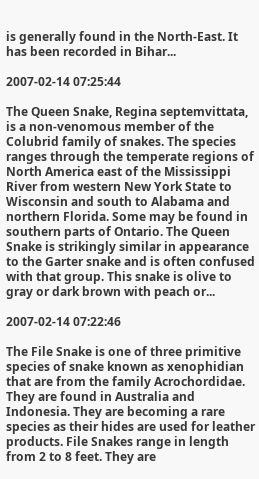is generally found in the North-East. It has been recorded in Bihar...

2007-02-14 07:25:44

The Queen Snake, Regina septemvittata, is a non-venomous member of the Colubrid family of snakes. The species ranges through the temperate regions of North America east of the Mississippi River from western New York State to Wisconsin and south to Alabama and northern Florida. Some may be found in southern parts of Ontario. The Queen Snake is strikingly similar in appearance to the Garter snake and is often confused with that group. This snake is olive to gray or dark brown with peach or...

2007-02-14 07:22:46

The File Snake is one of three primitive species of snake known as xenophidian that are from the family Acrochordidae. They are found in Australia and Indonesia. They are becoming a rare species as their hides are used for leather products. File Snakes range in length from 2 to 8 feet. They are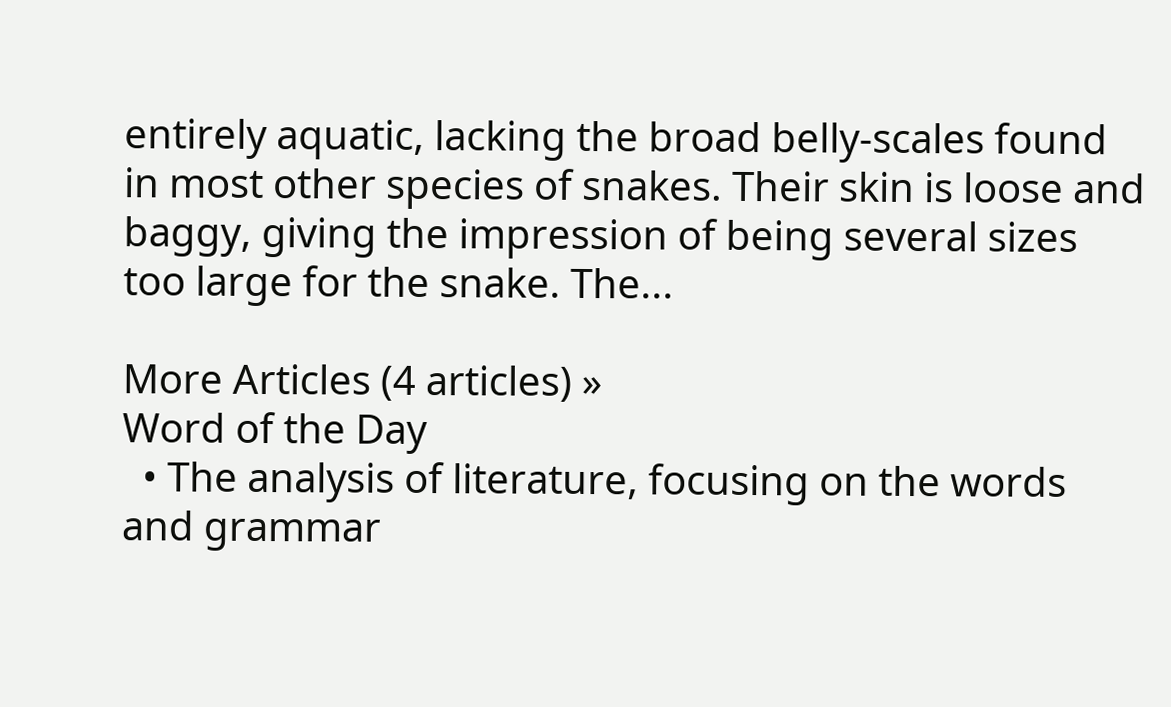entirely aquatic, lacking the broad belly-scales found in most other species of snakes. Their skin is loose and baggy, giving the impression of being several sizes too large for the snake. The...

More Articles (4 articles) »
Word of the Day
  • The analysis of literature, focusing on the words and grammar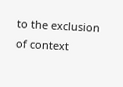to the exclusion of context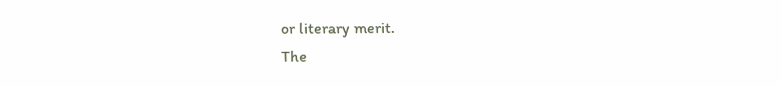or literary merit.
The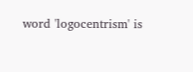word 'logocentrism' is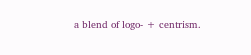a blend of logo- + centrism.